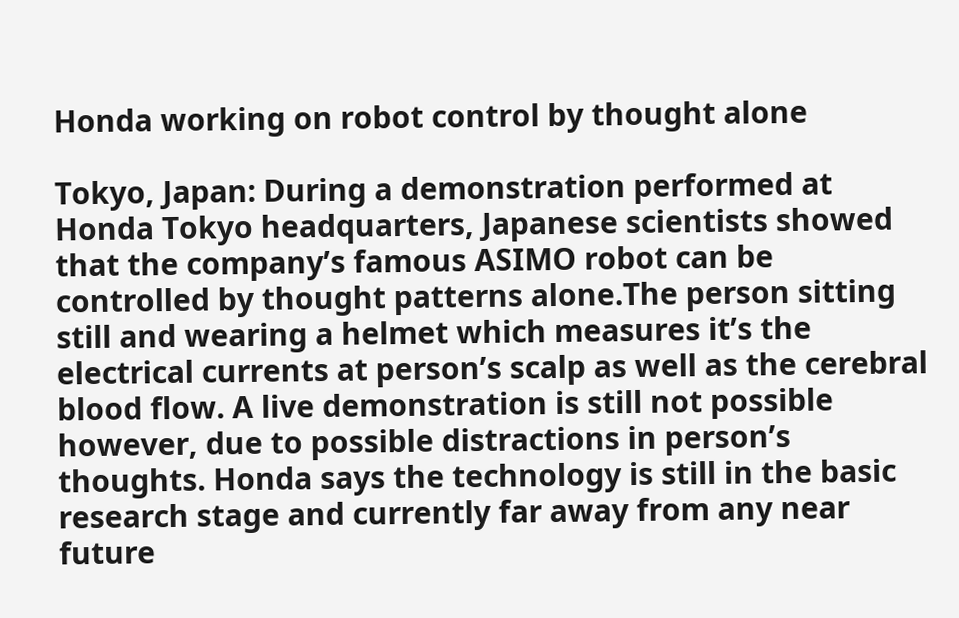Honda working on robot control by thought alone

Tokyo, Japan: During a demonstration performed at Honda Tokyo headquarters, Japanese scientists showed that the company’s famous ASIMO robot can be controlled by thought patterns alone.The person sitting still and wearing a helmet which measures it’s the electrical currents at person’s scalp as well as the cerebral blood flow. A live demonstration is still not possible however, due to possible distractions in person’s thoughts. Honda says the technology is still in the basic research stage and currently far away from any near future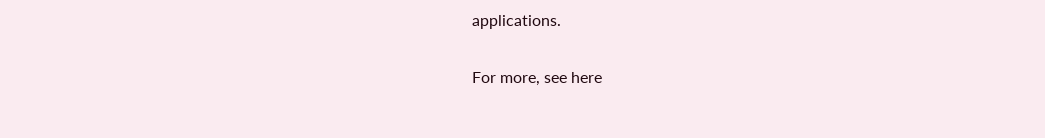applications.

For more, see here